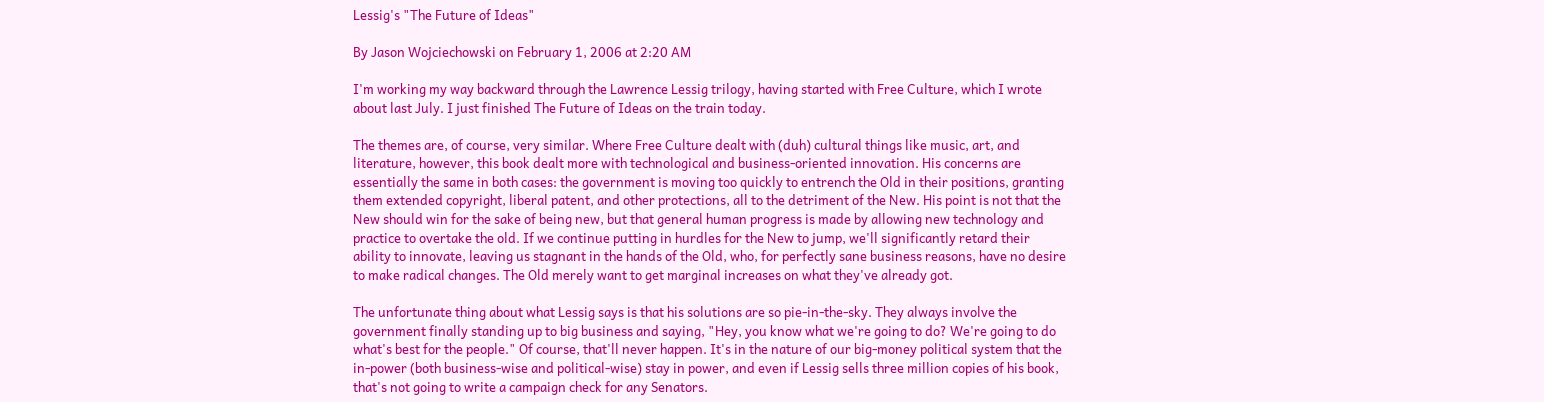Lessig's "The Future of Ideas"

By Jason Wojciechowski on February 1, 2006 at 2:20 AM

I'm working my way backward through the Lawrence Lessig trilogy, having started with Free Culture, which I wrote about last July. I just finished The Future of Ideas on the train today.

The themes are, of course, very similar. Where Free Culture dealt with (duh) cultural things like music, art, and literature, however, this book dealt more with technological and business-oriented innovation. His concerns are essentially the same in both cases: the government is moving too quickly to entrench the Old in their positions, granting them extended copyright, liberal patent, and other protections, all to the detriment of the New. His point is not that the New should win for the sake of being new, but that general human progress is made by allowing new technology and practice to overtake the old. If we continue putting in hurdles for the New to jump, we'll significantly retard their ability to innovate, leaving us stagnant in the hands of the Old, who, for perfectly sane business reasons, have no desire to make radical changes. The Old merely want to get marginal increases on what they've already got.

The unfortunate thing about what Lessig says is that his solutions are so pie-in-the-sky. They always involve the government finally standing up to big business and saying, "Hey, you know what we're going to do? We're going to do what's best for the people." Of course, that'll never happen. It's in the nature of our big-money political system that the in-power (both business-wise and political-wise) stay in power, and even if Lessig sells three million copies of his book, that's not going to write a campaign check for any Senators.